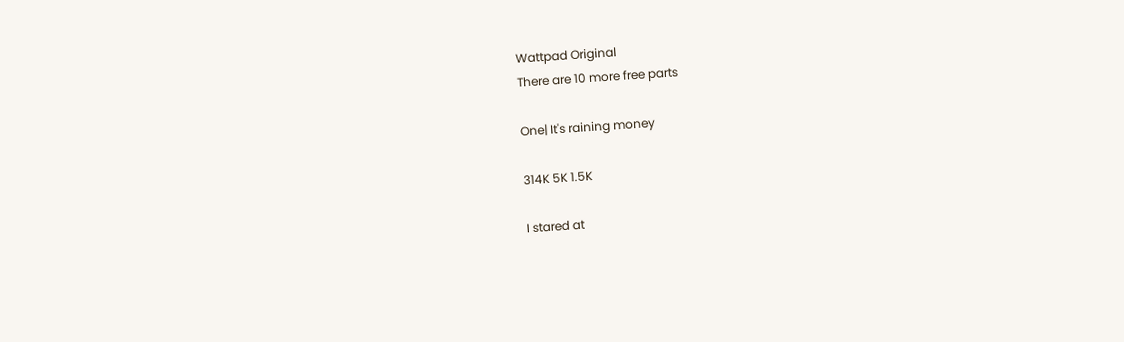Wattpad Original
There are 10 more free parts

One| It's raining money

314K 5K 1.5K

I stared at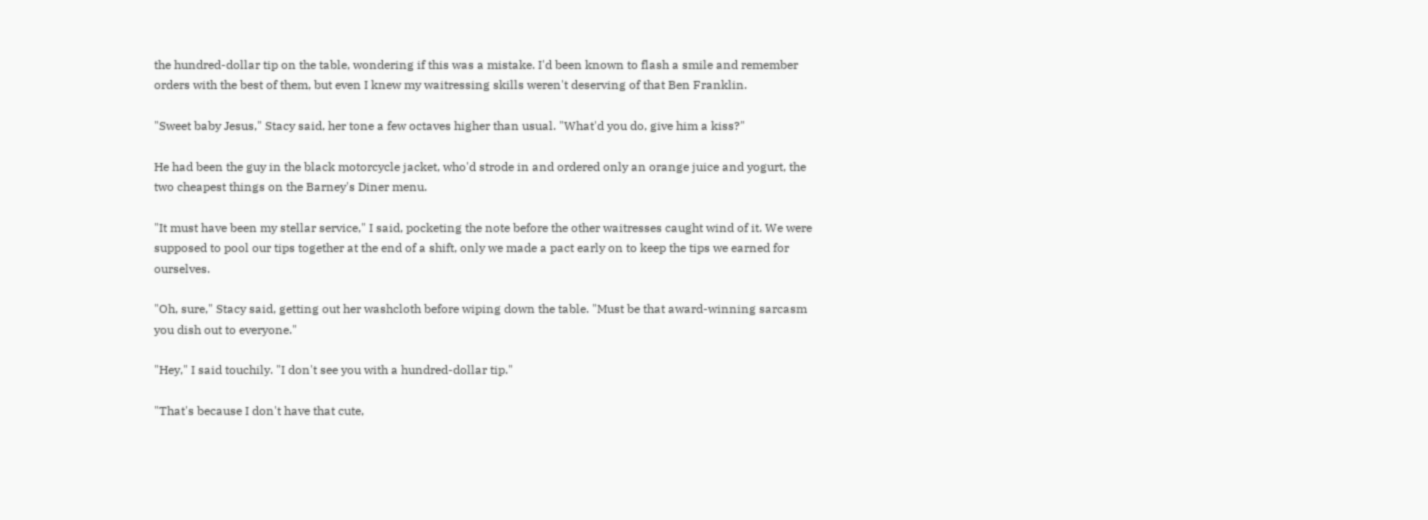the hundred-dollar tip on the table, wondering if this was a mistake. I'd been known to flash a smile and remember orders with the best of them, but even I knew my waitressing skills weren't deserving of that Ben Franklin.

"Sweet baby Jesus," Stacy said, her tone a few octaves higher than usual. "What'd you do, give him a kiss?"

He had been the guy in the black motorcycle jacket, who'd strode in and ordered only an orange juice and yogurt, the two cheapest things on the Barney's Diner menu.

"It must have been my stellar service," I said, pocketing the note before the other waitresses caught wind of it. We were supposed to pool our tips together at the end of a shift, only we made a pact early on to keep the tips we earned for ourselves.

"Oh, sure," Stacy said, getting out her washcloth before wiping down the table. "Must be that award-winning sarcasm you dish out to everyone."

"Hey," I said touchily. "I don't see you with a hundred-dollar tip."

"That's because I don't have that cute,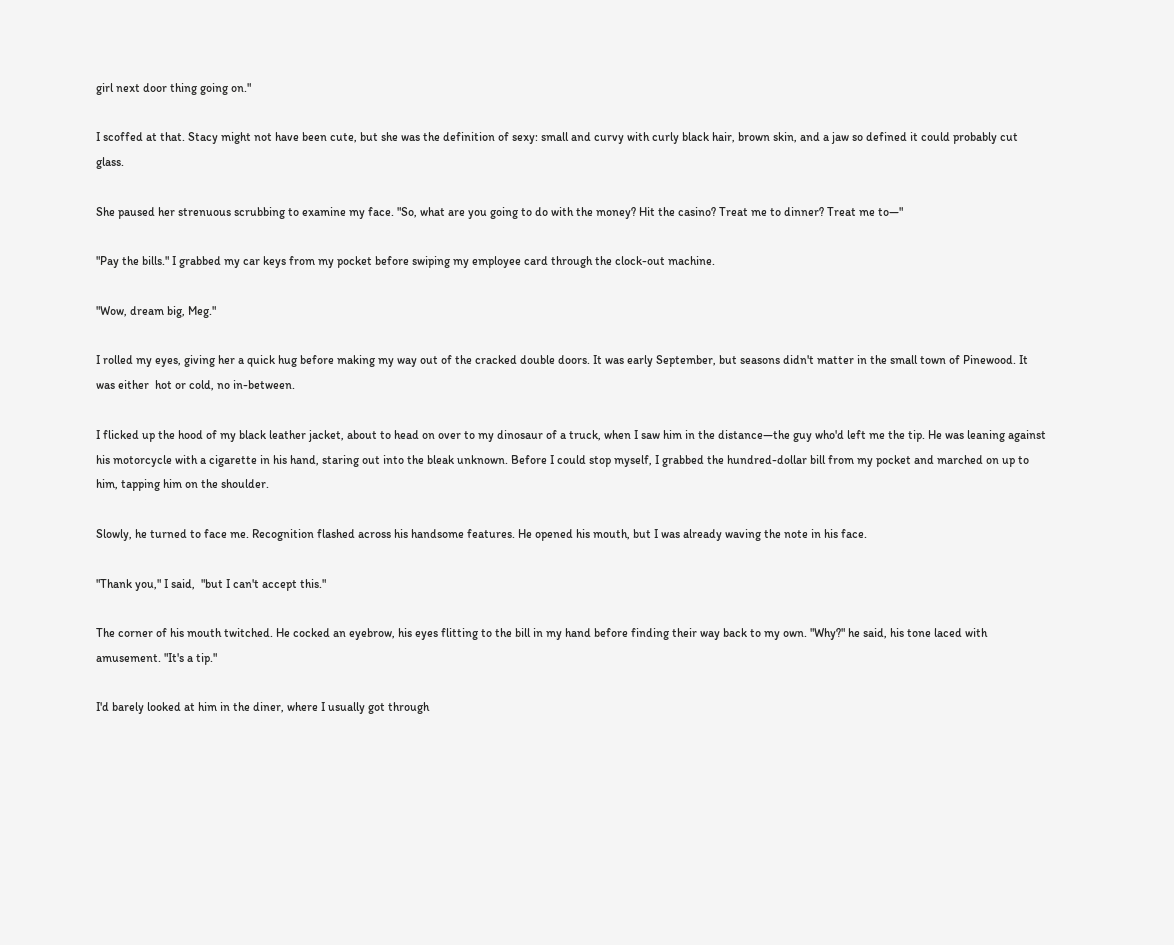girl next door thing going on."

I scoffed at that. Stacy might not have been cute, but she was the definition of sexy: small and curvy with curly black hair, brown skin, and a jaw so defined it could probably cut glass.

She paused her strenuous scrubbing to examine my face. "So, what are you going to do with the money? Hit the casino? Treat me to dinner? Treat me to—"

"Pay the bills." I grabbed my car keys from my pocket before swiping my employee card through the clock-out machine.

"Wow, dream big, Meg."

I rolled my eyes, giving her a quick hug before making my way out of the cracked double doors. It was early September, but seasons didn't matter in the small town of Pinewood. It was either  hot or cold, no in-between.

I flicked up the hood of my black leather jacket, about to head on over to my dinosaur of a truck, when I saw him in the distance—the guy who'd left me the tip. He was leaning against his motorcycle with a cigarette in his hand, staring out into the bleak unknown. Before I could stop myself, I grabbed the hundred-dollar bill from my pocket and marched on up to him, tapping him on the shoulder.

Slowly, he turned to face me. Recognition flashed across his handsome features. He opened his mouth, but I was already waving the note in his face.

"Thank you," I said,  "but I can't accept this."

The corner of his mouth twitched. He cocked an eyebrow, his eyes flitting to the bill in my hand before finding their way back to my own. "Why?" he said, his tone laced with amusement. "It's a tip."

I'd barely looked at him in the diner, where I usually got through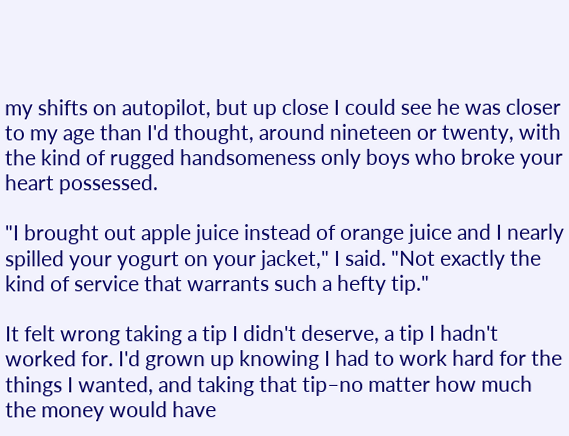my shifts on autopilot, but up close I could see he was closer to my age than I'd thought, around nineteen or twenty, with the kind of rugged handsomeness only boys who broke your heart possessed.

"I brought out apple juice instead of orange juice and I nearly spilled your yogurt on your jacket," I said. "Not exactly the kind of service that warrants such a hefty tip."

It felt wrong taking a tip I didn't deserve, a tip I hadn't worked for. I'd grown up knowing I had to work hard for the things I wanted, and taking that tip–no matter how much the money would have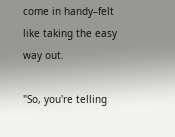come in handy–felt like taking the easy way out.

"So, you're telling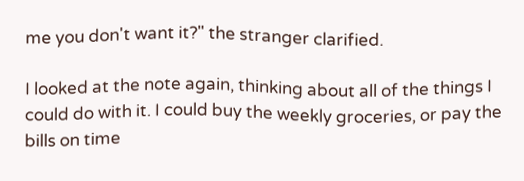me you don't want it?" the stranger clarified.

I looked at the note again, thinking about all of the things I could do with it. I could buy the weekly groceries, or pay the bills on time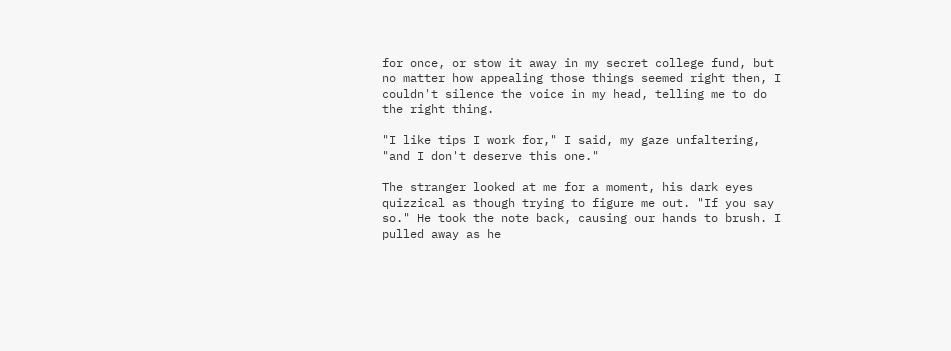for once, or stow it away in my secret college fund, but no matter how appealing those things seemed right then, I couldn't silence the voice in my head, telling me to do the right thing.

"I like tips I work for," I said, my gaze unfaltering, "and I don't deserve this one."

The stranger looked at me for a moment, his dark eyes quizzical as though trying to figure me out. "If you say so." He took the note back, causing our hands to brush. I pulled away as he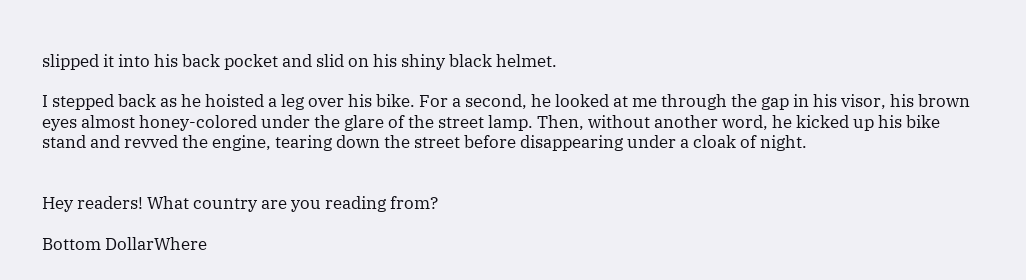slipped it into his back pocket and slid on his shiny black helmet.

I stepped back as he hoisted a leg over his bike. For a second, he looked at me through the gap in his visor, his brown eyes almost honey-colored under the glare of the street lamp. Then, without another word, he kicked up his bike stand and revved the engine, tearing down the street before disappearing under a cloak of night.


Hey readers! What country are you reading from?

Bottom DollarWhere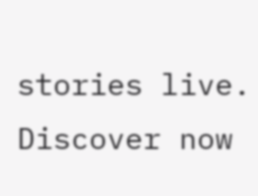stories live. Discover now